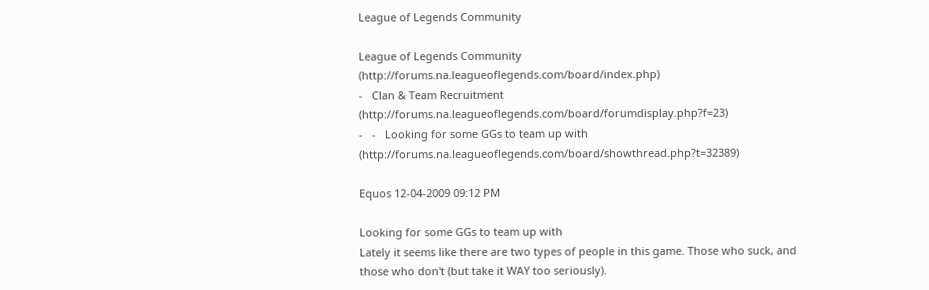League of Legends Community

League of Legends Community (http://forums.na.leagueoflegends.com/board/index.php)
-   Clan & Team Recruitment (http://forums.na.leagueoflegends.com/board/forumdisplay.php?f=23)
-   -   Looking for some GGs to team up with (http://forums.na.leagueoflegends.com/board/showthread.php?t=32389)

Equos 12-04-2009 09:12 PM

Looking for some GGs to team up with
Lately it seems like there are two types of people in this game. Those who suck, and those who don't (but take it WAY too seriously).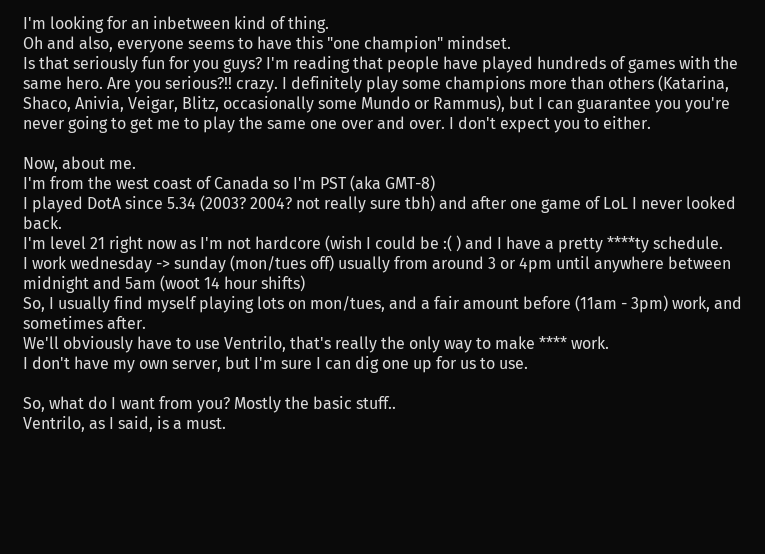I'm looking for an inbetween kind of thing.
Oh and also, everyone seems to have this "one champion" mindset.
Is that seriously fun for you guys? I'm reading that people have played hundreds of games with the same hero. Are you serious?!! crazy. I definitely play some champions more than others (Katarina, Shaco, Anivia, Veigar, Blitz, occasionally some Mundo or Rammus), but I can guarantee you you're never going to get me to play the same one over and over. I don't expect you to either.

Now, about me.
I'm from the west coast of Canada so I'm PST (aka GMT-8)
I played DotA since 5.34 (2003? 2004? not really sure tbh) and after one game of LoL I never looked back.
I'm level 21 right now as I'm not hardcore (wish I could be :( ) and I have a pretty ****ty schedule.
I work wednesday -> sunday (mon/tues off) usually from around 3 or 4pm until anywhere between midnight and 5am (woot 14 hour shifts)
So, I usually find myself playing lots on mon/tues, and a fair amount before (11am - 3pm) work, and sometimes after.
We'll obviously have to use Ventrilo, that's really the only way to make **** work.
I don't have my own server, but I'm sure I can dig one up for us to use.

So, what do I want from you? Mostly the basic stuff..
Ventrilo, as I said, is a must.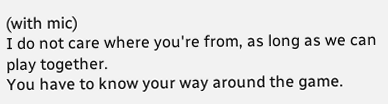(with mic)
I do not care where you're from, as long as we can play together.
You have to know your way around the game.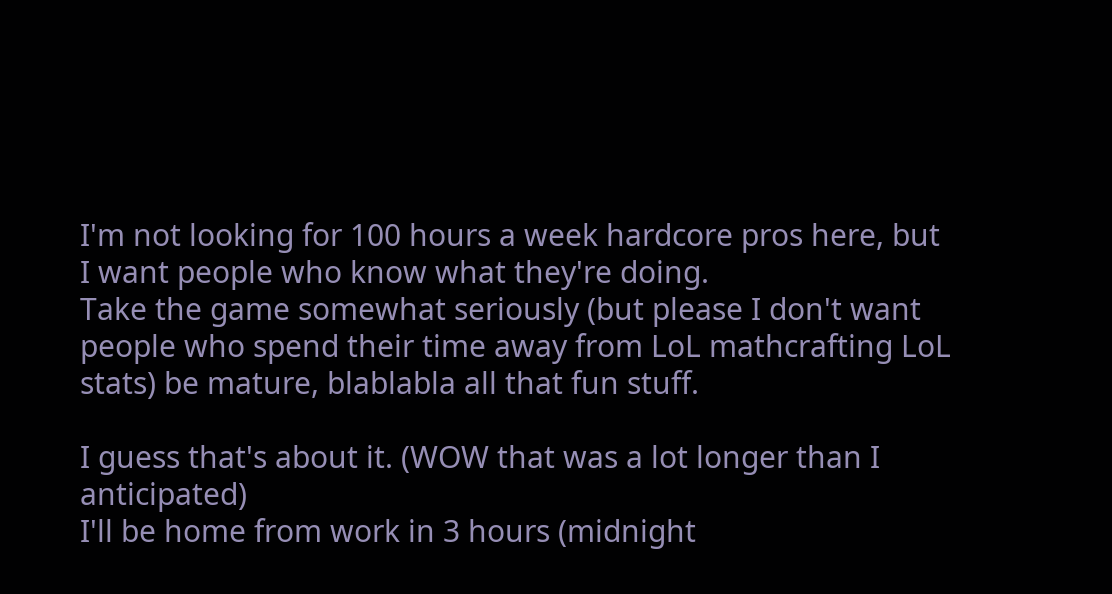I'm not looking for 100 hours a week hardcore pros here, but I want people who know what they're doing.
Take the game somewhat seriously (but please I don't want people who spend their time away from LoL mathcrafting LoL stats) be mature, blablabla all that fun stuff.

I guess that's about it. (WOW that was a lot longer than I anticipated)
I'll be home from work in 3 hours (midnight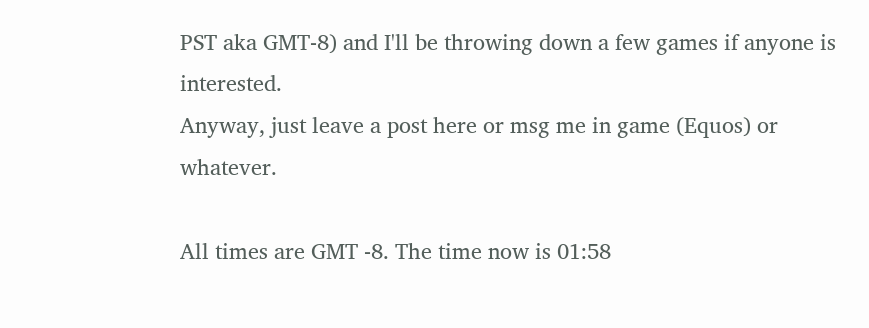PST aka GMT-8) and I'll be throwing down a few games if anyone is interested.
Anyway, just leave a post here or msg me in game (Equos) or whatever.

All times are GMT -8. The time now is 01:58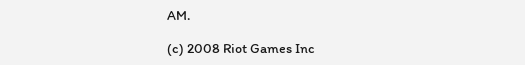AM.

(c) 2008 Riot Games Inc